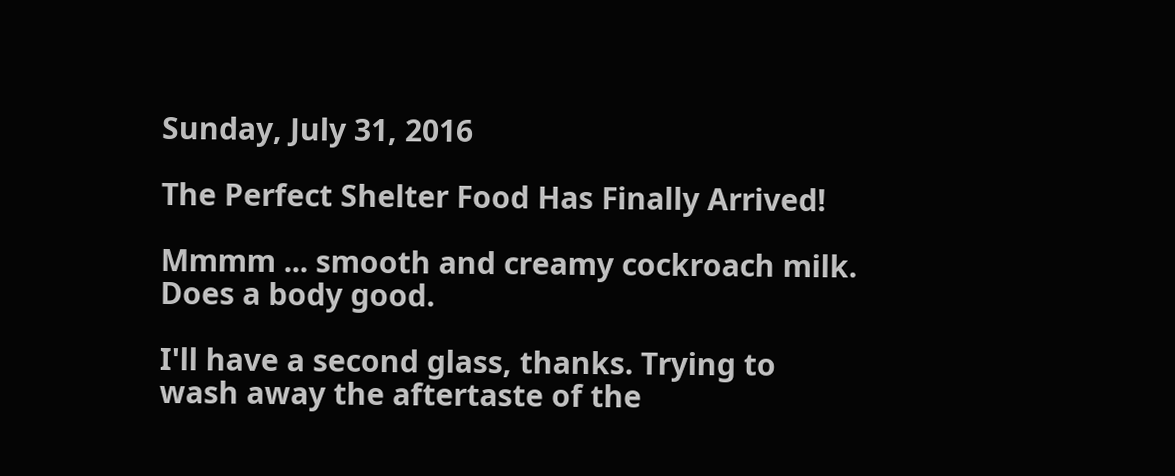Sunday, July 31, 2016

The Perfect Shelter Food Has Finally Arrived!

Mmmm ... smooth and creamy cockroach milk. Does a body good.

I'll have a second glass, thanks. Trying to wash away the aftertaste of the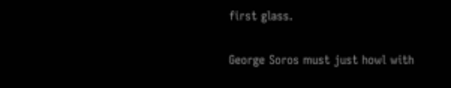first glass.

George Soros must just howl with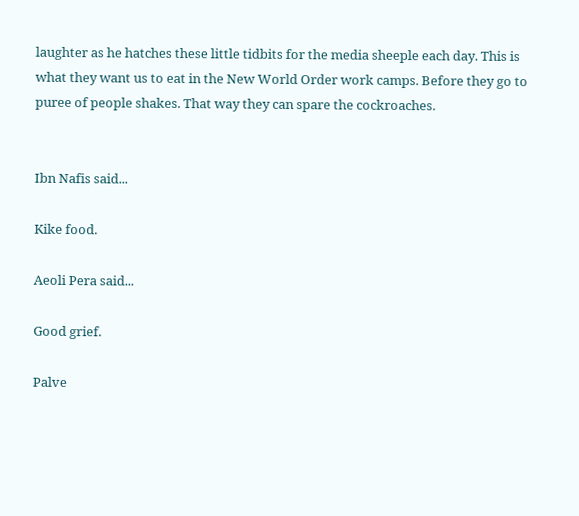laughter as he hatches these little tidbits for the media sheeple each day. This is what they want us to eat in the New World Order work camps. Before they go to puree of people shakes. That way they can spare the cockroaches.


Ibn Nafis said...

Kike food.

Aeoli Pera said...

Good grief.

Palve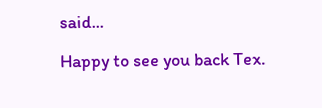said...

Happy to see you back Tex.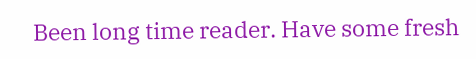Been long time reader. Have some fresh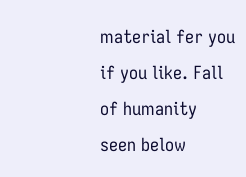material fer you if you like. Fall of humanity seen below